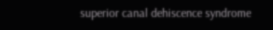superior canal dehiscence syndrome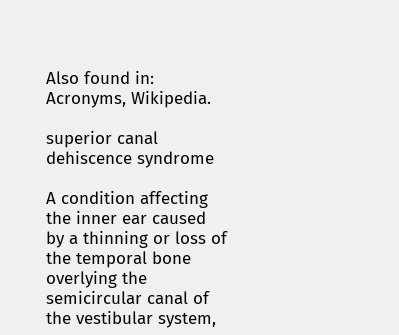Also found in: Acronyms, Wikipedia.

superior canal dehiscence syndrome

A condition affecting the inner ear caused by a thinning or loss of the temporal bone overlying the semicircular canal of the vestibular system,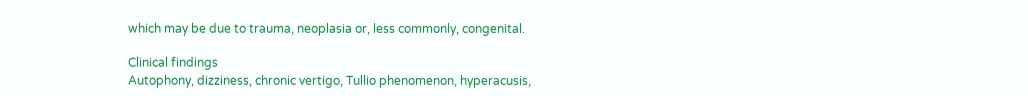which may be due to trauma, neoplasia or, less commonly, congenital.

Clinical findings
Autophony, dizziness, chronic vertigo, Tullio phenomenon, hyperacusis,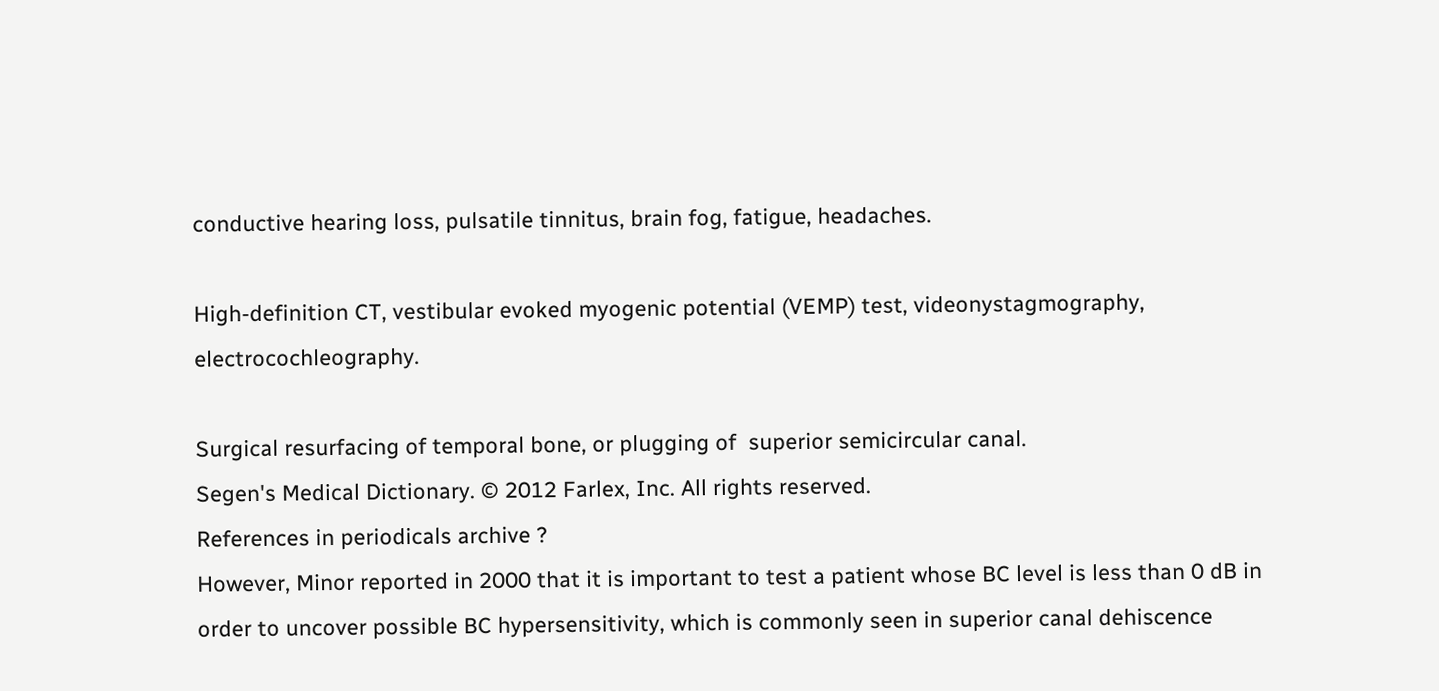conductive hearing loss, pulsatile tinnitus, brain fog, fatigue, headaches.

High-definition CT, vestibular evoked myogenic potential (VEMP) test, videonystagmography, electrocochleography.

Surgical resurfacing of temporal bone, or plugging of  superior semicircular canal.
Segen's Medical Dictionary. © 2012 Farlex, Inc. All rights reserved.
References in periodicals archive ?
However, Minor reported in 2000 that it is important to test a patient whose BC level is less than 0 dB in order to uncover possible BC hypersensitivity, which is commonly seen in superior canal dehiscence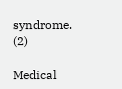syndrome. (2)

Medical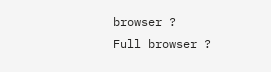browser ?
Full browser ?